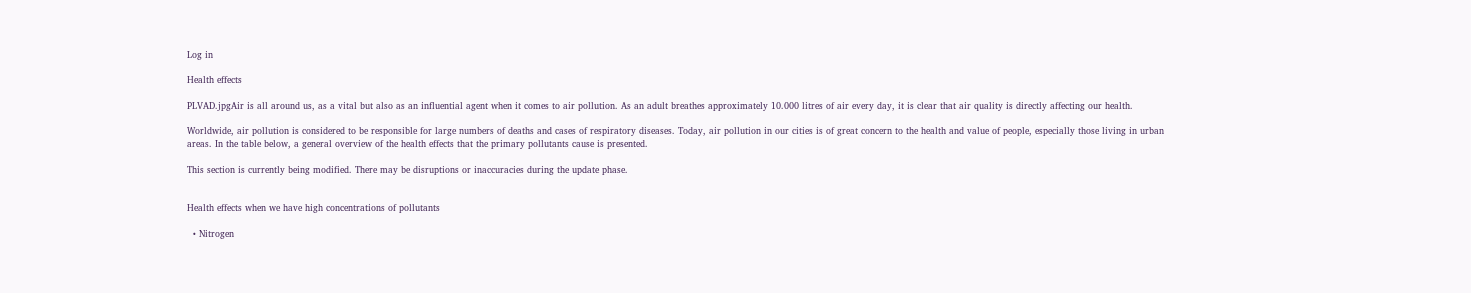Log in

Health effects

PLVAD.jpgAir is all around us, as a vital but also as an influential agent when it comes to air pollution. As an adult breathes approximately 10.000 litres of air every day, it is clear that air quality is directly affecting our health.

Worldwide, air pollution is considered to be responsible for large numbers of deaths and cases of respiratory diseases. Today, air pollution in our cities is of great concern to the health and value of people, especially those living in urban areas. In the table below, a general overview of the health effects that the primary pollutants cause is presented.

This section is currently being modified. There may be disruptions or inaccuracies during the update phase.


Health effects when we have high concentrations of pollutants

  • Nitrogen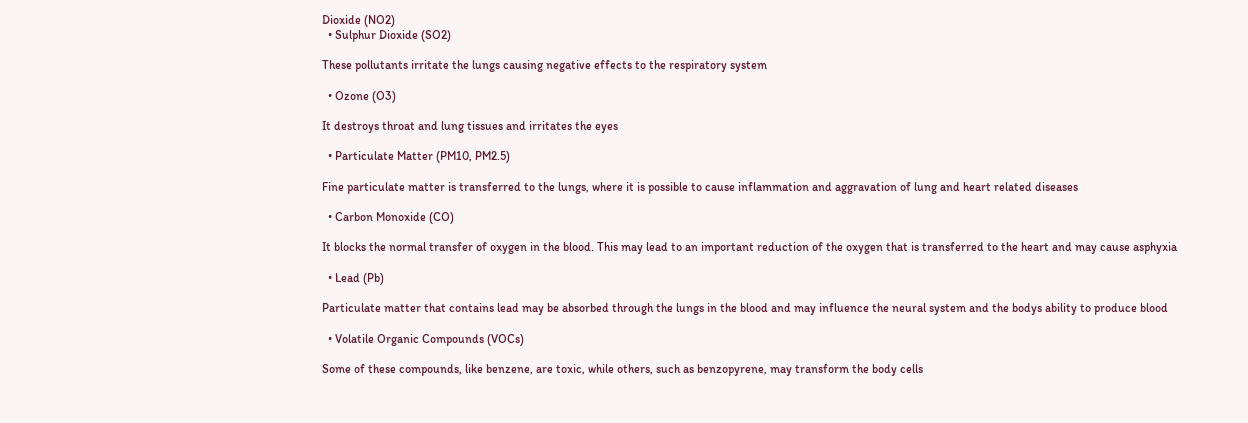Dioxide (NO2)
  • Sulphur Dioxide (SO2)

These pollutants irritate the lungs causing negative effects to the respiratory system

  • Ozone (O3)

It destroys throat and lung tissues and irritates the eyes

  • Particulate Matter (PM10, PM2.5)

Fine particulate matter is transferred to the lungs, where it is possible to cause inflammation and aggravation of lung and heart related diseases

  • Carbon Monoxide (CO)

It blocks the normal transfer of oxygen in the blood. This may lead to an important reduction of the oxygen that is transferred to the heart and may cause asphyxia

  • Lead (Pb)

Particulate matter that contains lead may be absorbed through the lungs in the blood and may influence the neural system and the bodys ability to produce blood

  • Volatile Organic Compounds (VOCs)

Some of these compounds, like benzene, are toxic, while others, such as benzopyrene, may transform the body cells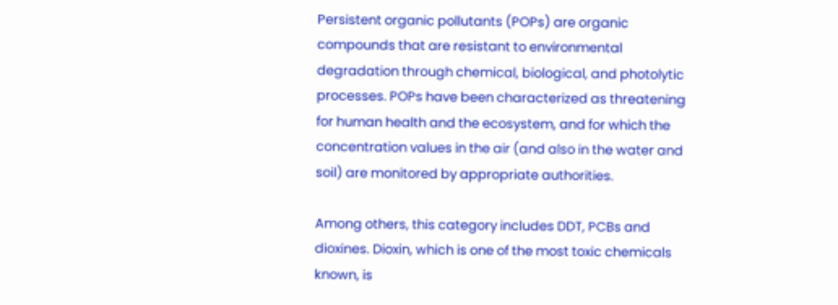Persistent organic pollutants (POPs) are organic compounds that are resistant to environmental degradation through chemical, biological, and photolytic processes. POPs have been characterized as threatening for human health and the ecosystem, and for which the concentration values in the air (and also in the water and soil) are monitored by appropriate authorities.

Among others, this category includes DDT, PCBs and dioxines. Dioxin, which is one of the most toxic chemicals known, is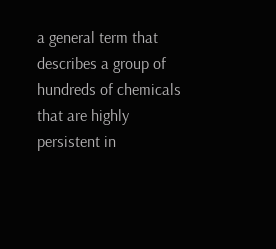a general term that describes a group of hundreds of chemicals that are highly persistent in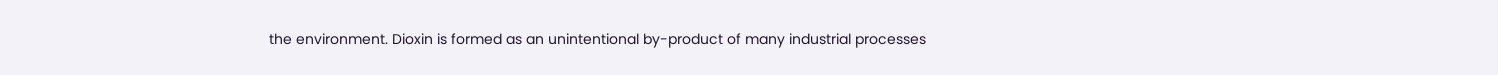the environment. Dioxin is formed as an unintentional by-product of many industrial processes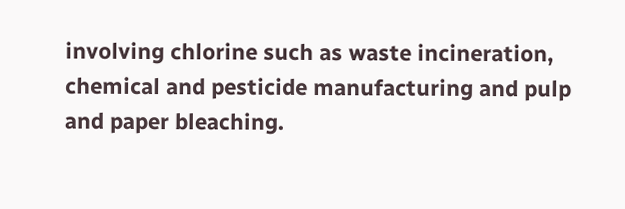involving chlorine such as waste incineration, chemical and pesticide manufacturing and pulp and paper bleaching.